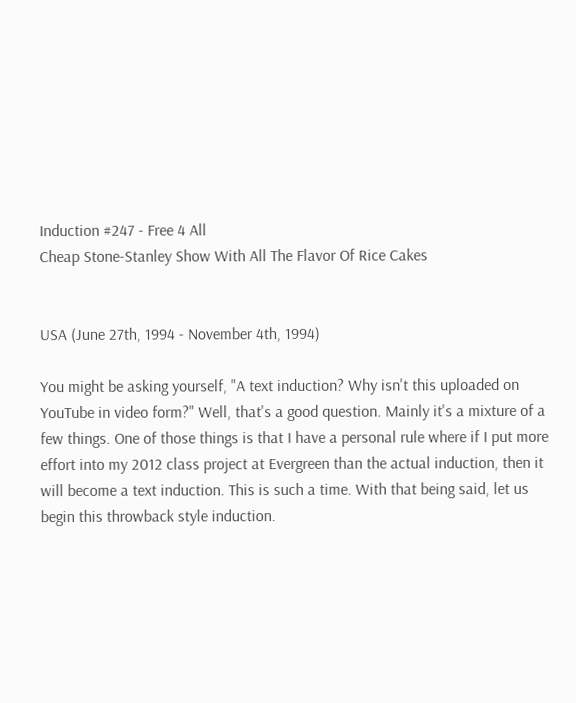Induction #247 - Free 4 All
Cheap Stone-Stanley Show With All The Flavor Of Rice Cakes


USA (June 27th, 1994 - November 4th, 1994)

You might be asking yourself, "A text induction? Why isn't this uploaded on YouTube in video form?" Well, that's a good question. Mainly it's a mixture of a few things. One of those things is that I have a personal rule where if I put more effort into my 2012 class project at Evergreen than the actual induction, then it will become a text induction. This is such a time. With that being said, let us begin this throwback style induction.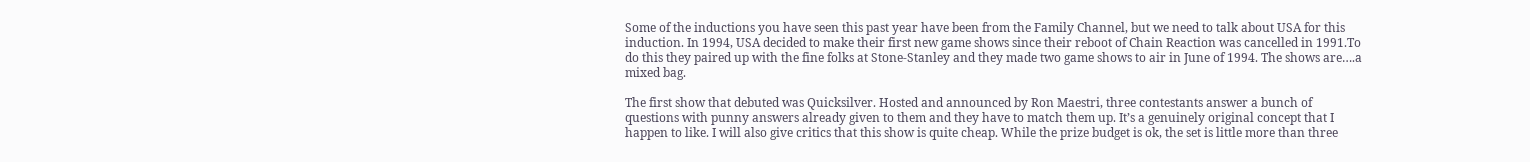Some of the inductions you have seen this past year have been from the Family Channel, but we need to talk about USA for this induction. In 1994, USA decided to make their first new game shows since their reboot of Chain Reaction was cancelled in 1991.To do this they paired up with the fine folks at Stone-Stanley and they made two game shows to air in June of 1994. The shows are….a mixed bag.

The first show that debuted was Quicksilver. Hosted and announced by Ron Maestri, three contestants answer a bunch of questions with punny answers already given to them and they have to match them up. It’s a genuinely original concept that I happen to like. I will also give critics that this show is quite cheap. While the prize budget is ok, the set is little more than three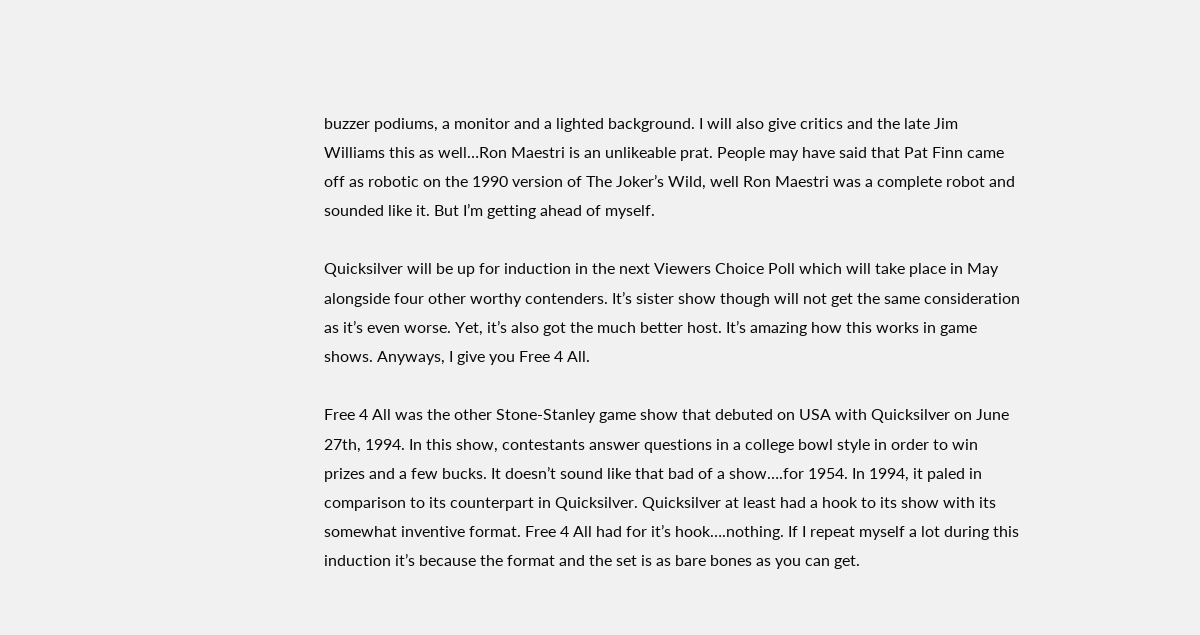buzzer podiums, a monitor and a lighted background. I will also give critics and the late Jim Williams this as well…Ron Maestri is an unlikeable prat. People may have said that Pat Finn came off as robotic on the 1990 version of The Joker’s Wild, well Ron Maestri was a complete robot and sounded like it. But I’m getting ahead of myself.

Quicksilver will be up for induction in the next Viewers Choice Poll which will take place in May alongside four other worthy contenders. It’s sister show though will not get the same consideration as it’s even worse. Yet, it’s also got the much better host. It’s amazing how this works in game shows. Anyways, I give you Free 4 All.

Free 4 All was the other Stone-Stanley game show that debuted on USA with Quicksilver on June 27th, 1994. In this show, contestants answer questions in a college bowl style in order to win prizes and a few bucks. It doesn’t sound like that bad of a show….for 1954. In 1994, it paled in comparison to its counterpart in Quicksilver. Quicksilver at least had a hook to its show with its somewhat inventive format. Free 4 All had for it’s hook….nothing. If I repeat myself a lot during this induction it’s because the format and the set is as bare bones as you can get.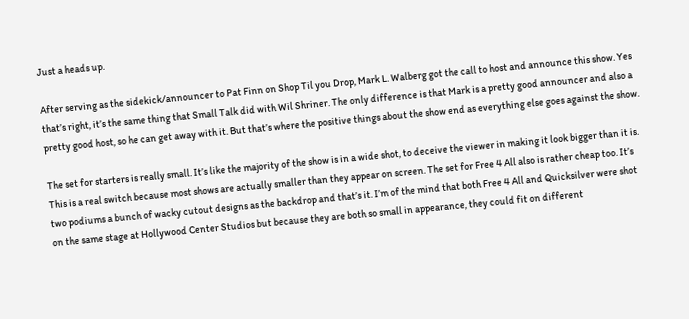Just a heads up.

After serving as the sidekick/announcer to Pat Finn on Shop Til you Drop, Mark L. Walberg got the call to host and announce this show. Yes that’s right, it’s the same thing that Small Talk did with Wil Shriner. The only difference is that Mark is a pretty good announcer and also a pretty good host, so he can get away with it. But that’s where the positive things about the show end as everything else goes against the show.

The set for starters is really small. It’s like the majority of the show is in a wide shot, to deceive the viewer in making it look bigger than it is. This is a real switch because most shows are actually smaller than they appear on screen. The set for Free 4 All also is rather cheap too. It’s two podiums a bunch of wacky cutout designs as the backdrop and that’s it. I’m of the mind that both Free 4 All and Quicksilver were shot on the same stage at Hollywood Center Studios but because they are both so small in appearance, they could fit on different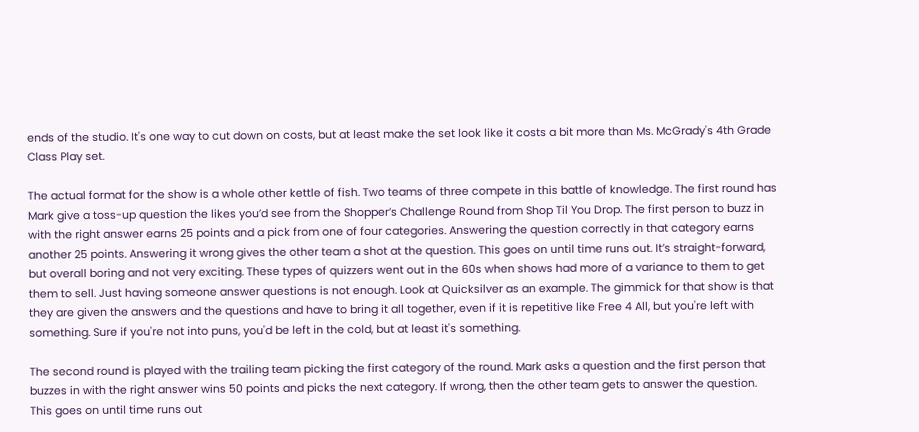ends of the studio. It's one way to cut down on costs, but at least make the set look like it costs a bit more than Ms. McGrady's 4th Grade Class Play set.

The actual format for the show is a whole other kettle of fish. Two teams of three compete in this battle of knowledge. The first round has Mark give a toss-up question the likes you’d see from the Shopper’s Challenge Round from Shop Til You Drop. The first person to buzz in with the right answer earns 25 points and a pick from one of four categories. Answering the question correctly in that category earns another 25 points. Answering it wrong gives the other team a shot at the question. This goes on until time runs out. It’s straight-forward, but overall boring and not very exciting. These types of quizzers went out in the 60s when shows had more of a variance to them to get them to sell. Just having someone answer questions is not enough. Look at Quicksilver as an example. The gimmick for that show is that they are given the answers and the questions and have to bring it all together, even if it is repetitive like Free 4 All, but you're left with something. Sure if you're not into puns, you'd be left in the cold, but at least it's something.

The second round is played with the trailing team picking the first category of the round. Mark asks a question and the first person that buzzes in with the right answer wins 50 points and picks the next category. If wrong, then the other team gets to answer the question. This goes on until time runs out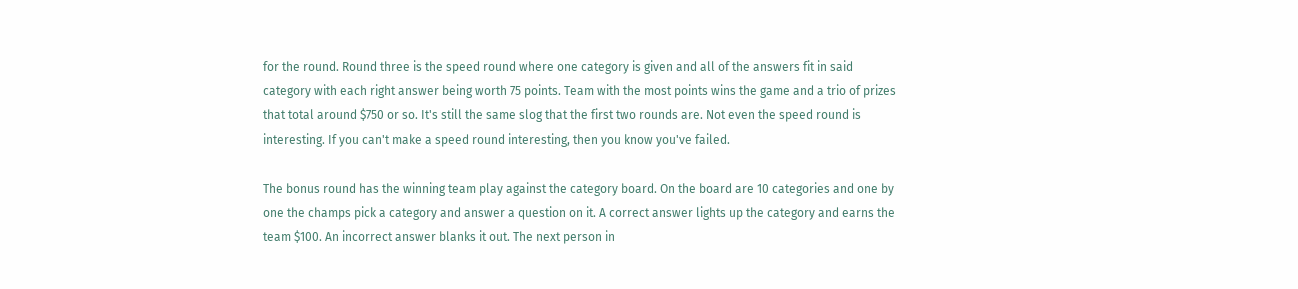for the round. Round three is the speed round where one category is given and all of the answers fit in said category with each right answer being worth 75 points. Team with the most points wins the game and a trio of prizes that total around $750 or so. It's still the same slog that the first two rounds are. Not even the speed round is interesting. If you can't make a speed round interesting, then you know you've failed.

The bonus round has the winning team play against the category board. On the board are 10 categories and one by one the champs pick a category and answer a question on it. A correct answer lights up the category and earns the team $100. An incorrect answer blanks it out. The next person in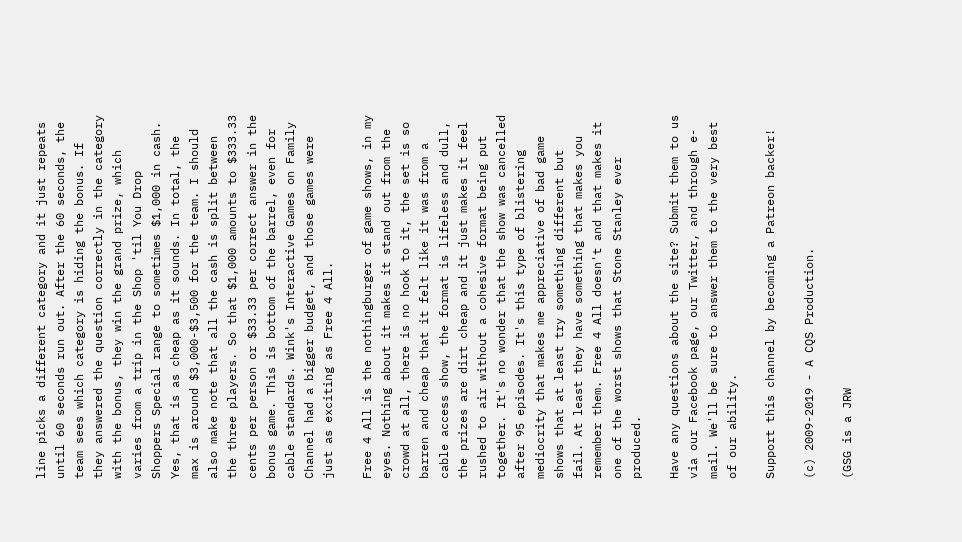line picks a different category and it just repeats until 60 seconds run out. After the 60 seconds, the team sees which category is hiding the bonus. If they answered the question correctly in the category with the bonus, they win the grand prize, which varies from a trip in the Shop 'til You Drop Shoppers Special range to sometimes $1,000 in cash.  Yes, that is as cheap as it sounds. In total, the max is around $3,000-$3,500 for the team. I should also make note that all the cash is split between the three players. So that $1,000 amounts to $333.33 cents per person or $33.33 per correct answer in the bonus game. This is bottom of the barrel, even for cable standards. Wink's Interactive Games on Family Channel had a bigger budget, and those games were just as exciting as Free 4 All.

Free 4 All is the nothingburger of game shows, in my eyes. Nothing about it makes it stand out from the crowd at all, there is no hook to it, the set is so barren and cheap that it felt like it was from a cable access show, the format is lifeless and dull, the prizes are dirt cheap and it just makes it feel rushed to air without a cohesive format being put together. It's no wonder that the show was cancelled after 95 episodes. It's this type of blistering mediocrity that makes me appreciative of bad game shows that at least try something different but fail. At least they have something that makes you remember them. Free 4 All doesn't and that makes it one of the worst shows that Stone Stanley ever produced.

Have any questions about the site? Submit them to us via our Facebook page, our Twitter, and through e-mail. We'll be sure to answer them to the very best of our ability.

Support this channel by becoming a Patreon backer!

(c) 2009-2019 - A CQS Production.

(GSG is a JRW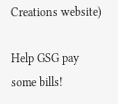Creations website)

Help GSG pay some bills!